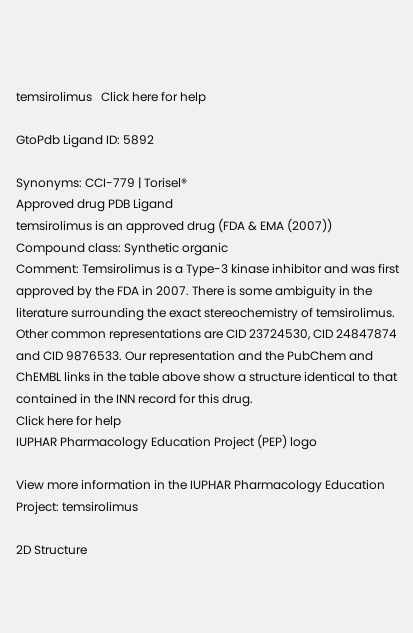temsirolimus   Click here for help

GtoPdb Ligand ID: 5892

Synonyms: CCI-779 | Torisel®
Approved drug PDB Ligand
temsirolimus is an approved drug (FDA & EMA (2007))
Compound class: Synthetic organic
Comment: Temsirolimus is a Type-3 kinase inhibitor and was first approved by the FDA in 2007. There is some ambiguity in the literature surrounding the exact stereochemistry of temsirolimus. Other common representations are CID 23724530, CID 24847874 and CID 9876533. Our representation and the PubChem and ChEMBL links in the table above show a structure identical to that contained in the INN record for this drug.
Click here for help
IUPHAR Pharmacology Education Project (PEP) logo

View more information in the IUPHAR Pharmacology Education Project: temsirolimus

2D Structure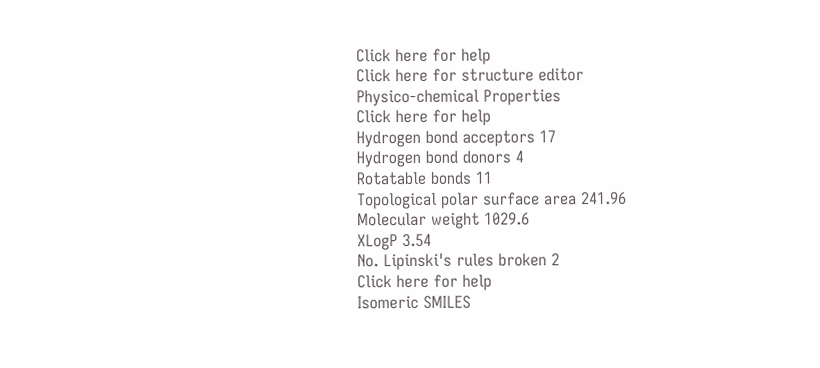Click here for help
Click here for structure editor
Physico-chemical Properties
Click here for help
Hydrogen bond acceptors 17
Hydrogen bond donors 4
Rotatable bonds 11
Topological polar surface area 241.96
Molecular weight 1029.6
XLogP 3.54
No. Lipinski's rules broken 2
Click here for help
Isomeric SMILES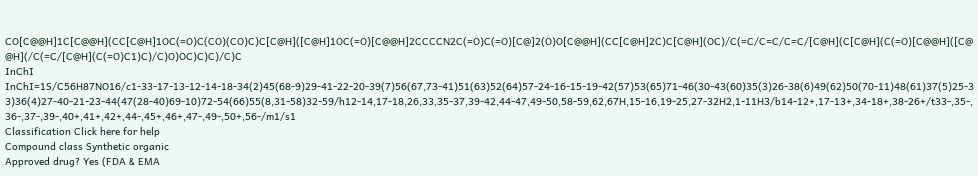CO[C@@H]1C[C@@H](CC[C@H]1OC(=O)C(CO)(CO)C)C[C@H]([C@H]1OC(=O)[C@@H]2CCCCN2C(=O)C(=O)[C@]2(O)O[C@@H](CC[C@H]2C)C[C@H](OC)/C(=C/C=C/C=C/[C@H](C[C@H](C(=O)[C@@H]([C@@H](/C(=C/[C@H](C(=O)C1)C)/C)O)OC)C)C)/C)C
InChI InChI=1S/C56H87NO16/c1-33-17-13-12-14-18-34(2)45(68-9)29-41-22-20-39(7)56(67,73-41)51(63)52(64)57-24-16-15-19-42(57)53(65)71-46(30-43(60)35(3)26-38(6)49(62)50(70-11)48(61)37(5)25-33)36(4)27-40-21-23-44(47(28-40)69-10)72-54(66)55(8,31-58)32-59/h12-14,17-18,26,33,35-37,39-42,44-47,49-50,58-59,62,67H,15-16,19-25,27-32H2,1-11H3/b14-12+,17-13+,34-18+,38-26+/t33-,35-,36-,37-,39-,40+,41+,42+,44-,45+,46+,47-,49-,50+,56-/m1/s1
Classification Click here for help
Compound class Synthetic organic
Approved drug? Yes (FDA & EMA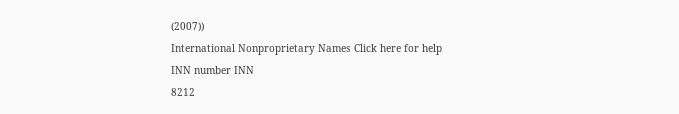(2007))
International Nonproprietary Names Click here for help
INN number INN
8212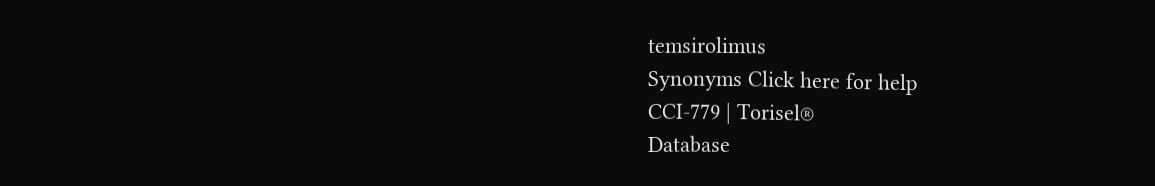temsirolimus
Synonyms Click here for help
CCI-779 | Torisel®
Database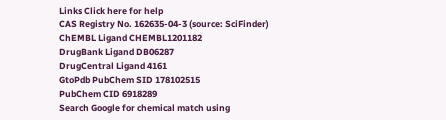Links Click here for help
CAS Registry No. 162635-04-3 (source: SciFinder)
ChEMBL Ligand CHEMBL1201182
DrugBank Ligand DB06287
DrugCentral Ligand 4161
GtoPdb PubChem SID 178102515
PubChem CID 6918289
Search Google for chemical match using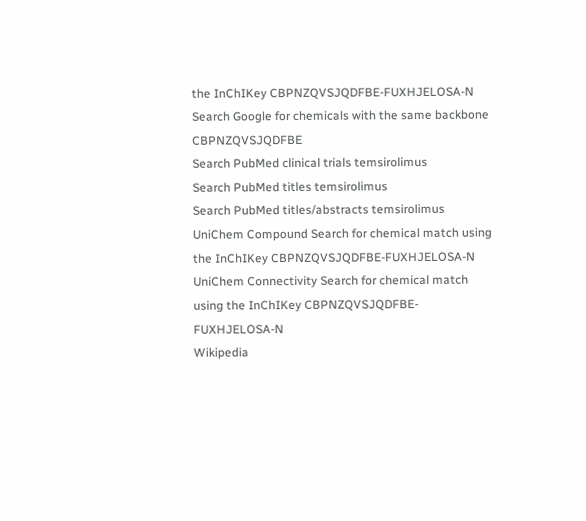the InChIKey CBPNZQVSJQDFBE-FUXHJELOSA-N
Search Google for chemicals with the same backbone CBPNZQVSJQDFBE
Search PubMed clinical trials temsirolimus
Search PubMed titles temsirolimus
Search PubMed titles/abstracts temsirolimus
UniChem Compound Search for chemical match using the InChIKey CBPNZQVSJQDFBE-FUXHJELOSA-N
UniChem Connectivity Search for chemical match using the InChIKey CBPNZQVSJQDFBE-FUXHJELOSA-N
Wikipedia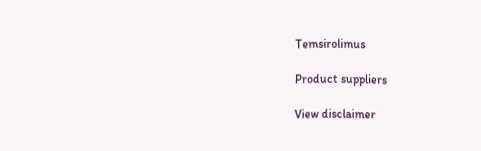Temsirolimus

Product suppliers

View disclaimer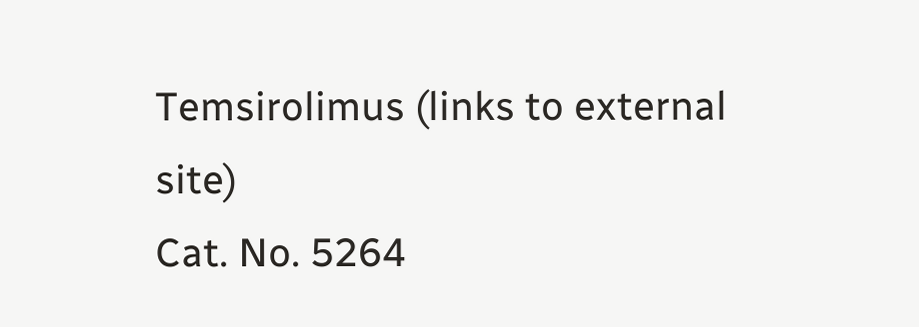Temsirolimus (links to external site)
Cat. No. 5264